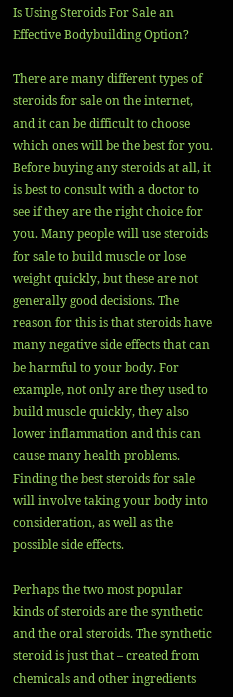Is Using Steroids For Sale an Effective Bodybuilding Option?

There are many different types of steroids for sale on the internet, and it can be difficult to choose which ones will be the best for you. Before buying any steroids at all, it is best to consult with a doctor to see if they are the right choice for you. Many people will use steroids for sale to build muscle or lose weight quickly, but these are not generally good decisions. The reason for this is that steroids have many negative side effects that can be harmful to your body. For example, not only are they used to build muscle quickly, they also lower inflammation and this can cause many health problems. Finding the best steroids for sale will involve taking your body into consideration, as well as the possible side effects.

Perhaps the two most popular kinds of steroids are the synthetic and the oral steroids. The synthetic steroid is just that – created from chemicals and other ingredients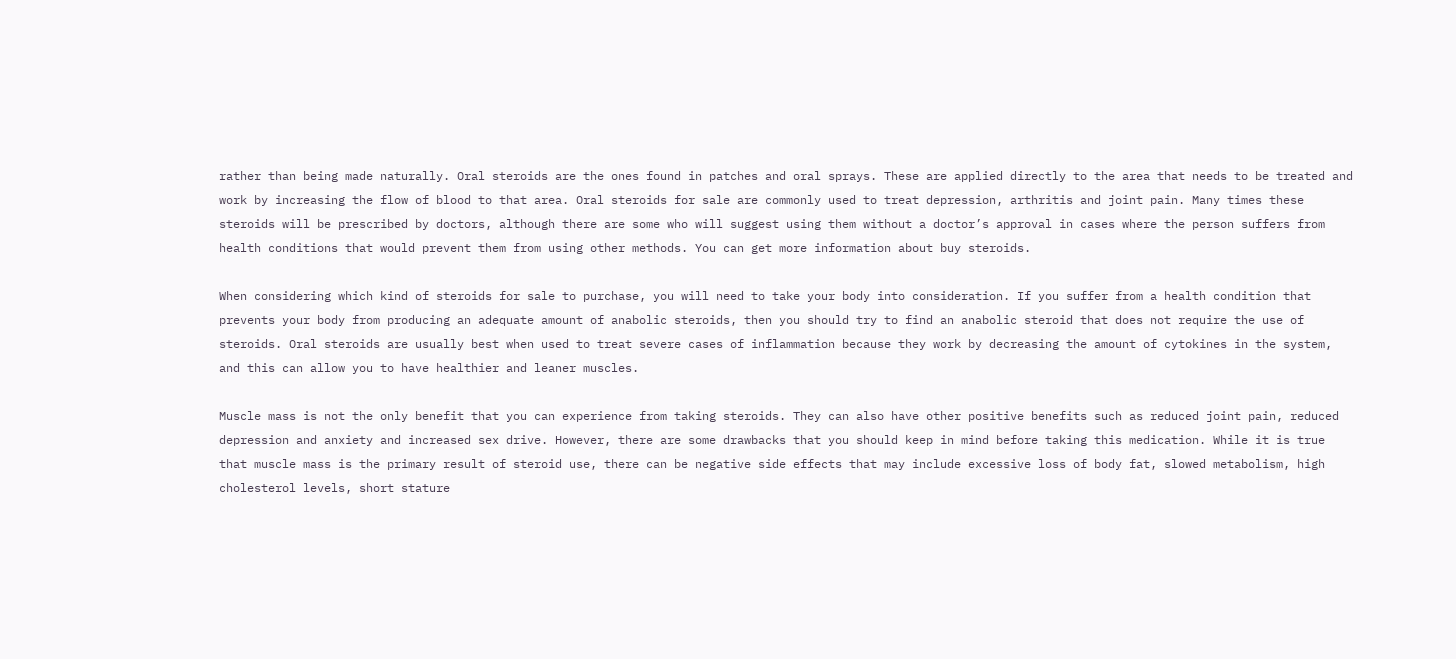rather than being made naturally. Oral steroids are the ones found in patches and oral sprays. These are applied directly to the area that needs to be treated and work by increasing the flow of blood to that area. Oral steroids for sale are commonly used to treat depression, arthritis and joint pain. Many times these steroids will be prescribed by doctors, although there are some who will suggest using them without a doctor’s approval in cases where the person suffers from health conditions that would prevent them from using other methods. You can get more information about buy steroids.

When considering which kind of steroids for sale to purchase, you will need to take your body into consideration. If you suffer from a health condition that prevents your body from producing an adequate amount of anabolic steroids, then you should try to find an anabolic steroid that does not require the use of steroids. Oral steroids are usually best when used to treat severe cases of inflammation because they work by decreasing the amount of cytokines in the system, and this can allow you to have healthier and leaner muscles.

Muscle mass is not the only benefit that you can experience from taking steroids. They can also have other positive benefits such as reduced joint pain, reduced depression and anxiety and increased sex drive. However, there are some drawbacks that you should keep in mind before taking this medication. While it is true that muscle mass is the primary result of steroid use, there can be negative side effects that may include excessive loss of body fat, slowed metabolism, high cholesterol levels, short stature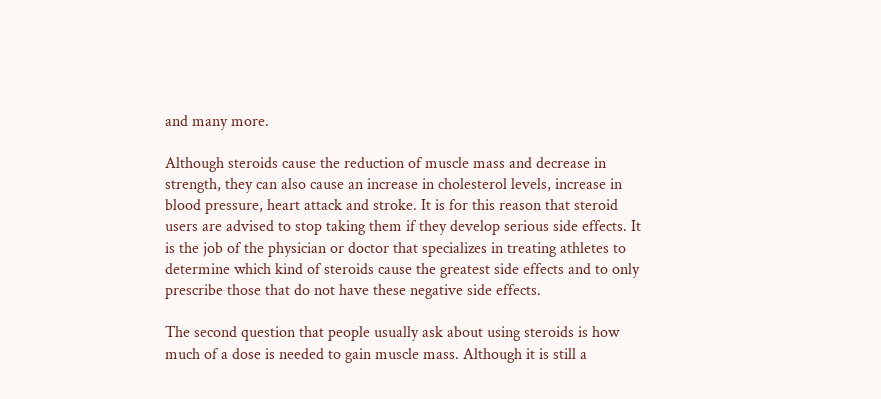and many more.

Although steroids cause the reduction of muscle mass and decrease in strength, they can also cause an increase in cholesterol levels, increase in blood pressure, heart attack and stroke. It is for this reason that steroid users are advised to stop taking them if they develop serious side effects. It is the job of the physician or doctor that specializes in treating athletes to determine which kind of steroids cause the greatest side effects and to only prescribe those that do not have these negative side effects.

The second question that people usually ask about using steroids is how much of a dose is needed to gain muscle mass. Although it is still a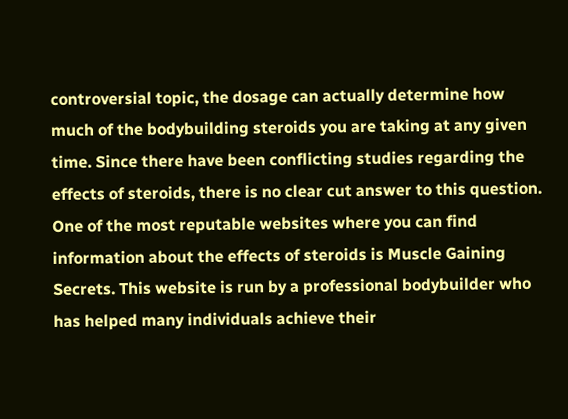controversial topic, the dosage can actually determine how much of the bodybuilding steroids you are taking at any given time. Since there have been conflicting studies regarding the effects of steroids, there is no clear cut answer to this question. One of the most reputable websites where you can find information about the effects of steroids is Muscle Gaining Secrets. This website is run by a professional bodybuilder who has helped many individuals achieve their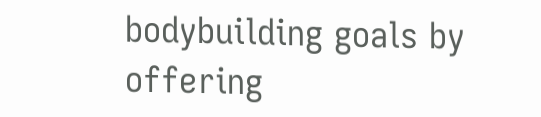bodybuilding goals by offering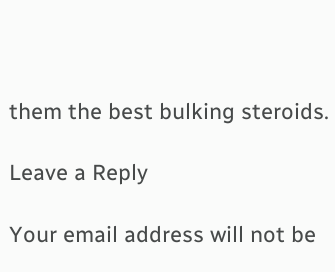them the best bulking steroids.

Leave a Reply

Your email address will not be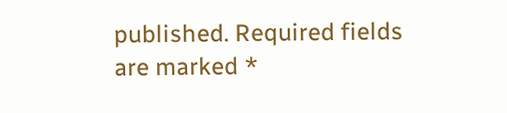published. Required fields are marked *